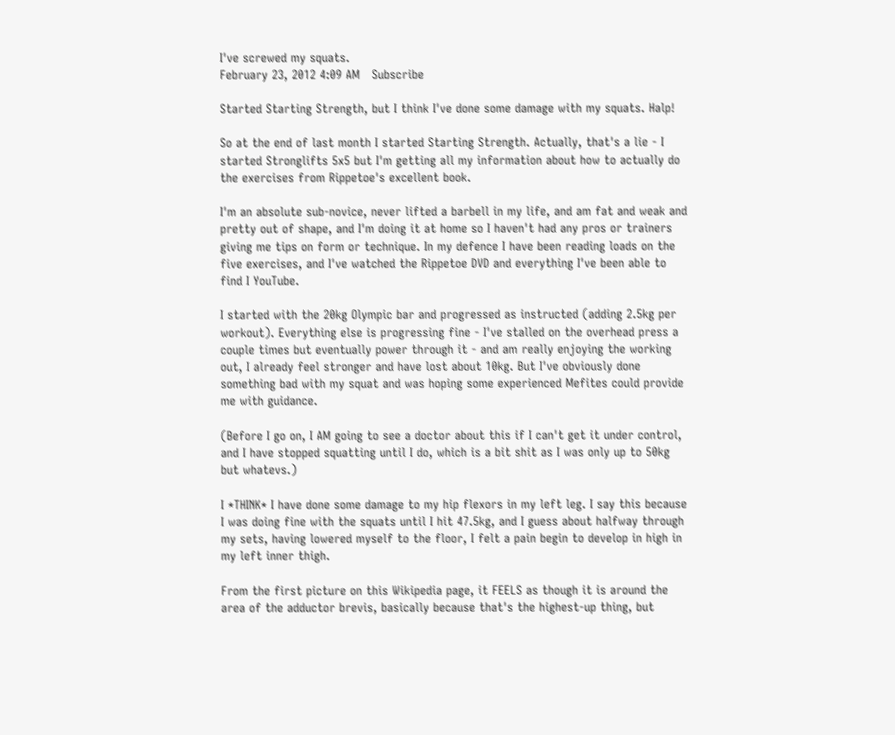I've screwed my squats.
February 23, 2012 4:09 AM   Subscribe

Started Starting Strength, but I think I've done some damage with my squats. Halp!

So at the end of last month I started Starting Strength. Actually, that's a lie - I started Stronglifts 5x5 but I'm getting all my information about how to actually do the exercises from Rippetoe's excellent book.

I'm an absolute sub-novice, never lifted a barbell in my life, and am fat and weak and pretty out of shape, and I'm doing it at home so I haven't had any pros or trainers giving me tips on form or technique. In my defence I have been reading loads on the five exercises, and I've watched the Rippetoe DVD and everything I've been able to find I YouTube.

I started with the 20kg Olympic bar and progressed as instructed (adding 2.5kg per workout). Everything else is progressing fine - I've stalled on the overhead press a couple times but eventually power through it - and am really enjoying the working out, I already feel stronger and have lost about 10kg. But I've obviously done something bad with my squat and was hoping some experienced Mefites could provide me with guidance.

(Before I go on, I AM going to see a doctor about this if I can't get it under control, and I have stopped squatting until I do, which is a bit shit as I was only up to 50kg but whatevs.)

I *THINK* I have done some damage to my hip flexors in my left leg. I say this because I was doing fine with the squats until I hit 47.5kg, and I guess about halfway through my sets, having lowered myself to the floor, I felt a pain begin to develop in high in my left inner thigh.

From the first picture on this Wikipedia page, it FEELS as though it is around the area of the adductor brevis, basically because that's the highest-up thing, but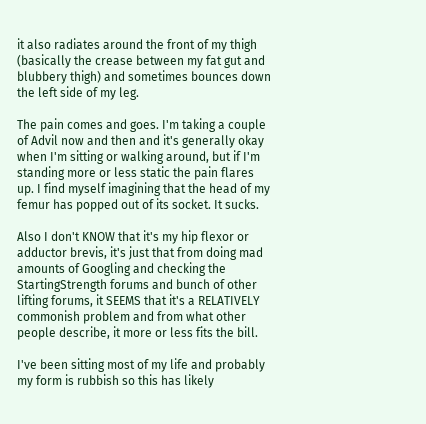it also radiates around the front of my thigh (basically the crease between my fat gut and blubbery thigh) and sometimes bounces down the left side of my leg.

The pain comes and goes. I'm taking a couple of Advil now and then and it's generally okay when I'm sitting or walking around, but if I'm standing more or less static the pain flares up. I find myself imagining that the head of my femur has popped out of its socket. It sucks.

Also I don't KNOW that it's my hip flexor or adductor brevis, it's just that from doing mad amounts of Googling and checking the StartingStrength forums and bunch of other lifting forums, it SEEMS that it's a RELATIVELY commonish problem and from what other people describe, it more or less fits the bill.

I've been sitting most of my life and probably my form is rubbish so this has likely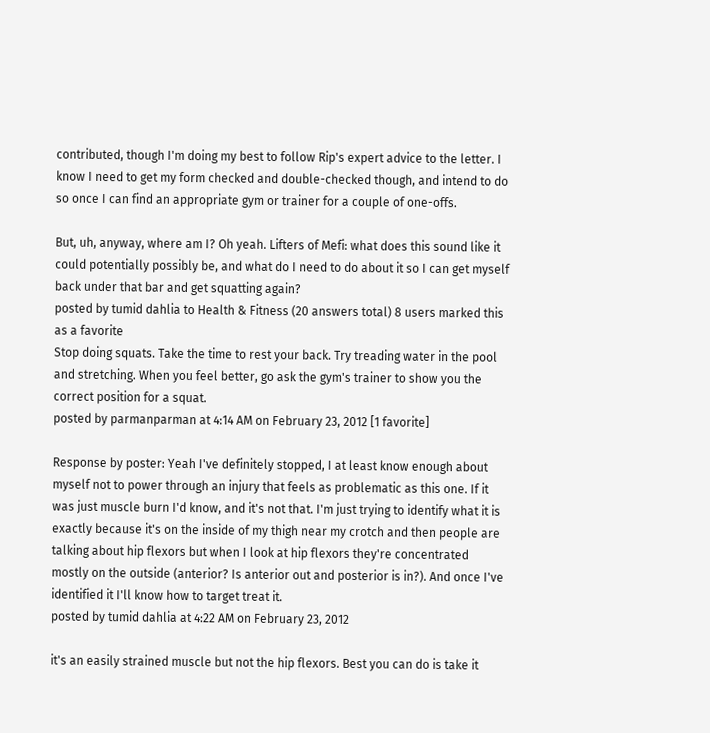contributed, though I'm doing my best to follow Rip's expert advice to the letter. I know I need to get my form checked and double-checked though, and intend to do so once I can find an appropriate gym or trainer for a couple of one-offs.

But, uh, anyway, where am I? Oh yeah. Lifters of Mefi: what does this sound like it could potentially possibly be, and what do I need to do about it so I can get myself back under that bar and get squatting again?
posted by tumid dahlia to Health & Fitness (20 answers total) 8 users marked this as a favorite
Stop doing squats. Take the time to rest your back. Try treading water in the pool and stretching. When you feel better, go ask the gym's trainer to show you the correct position for a squat.
posted by parmanparman at 4:14 AM on February 23, 2012 [1 favorite]

Response by poster: Yeah I've definitely stopped, I at least know enough about myself not to power through an injury that feels as problematic as this one. If it was just muscle burn I'd know, and it's not that. I'm just trying to identify what it is exactly because it's on the inside of my thigh near my crotch and then people are talking about hip flexors but when I look at hip flexors they're concentrated mostly on the outside (anterior? Is anterior out and posterior is in?). And once I've identified it I'll know how to target treat it.
posted by tumid dahlia at 4:22 AM on February 23, 2012

it's an easily strained muscle but not the hip flexors. Best you can do is take it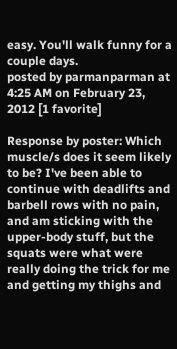easy. You'll walk funny for a couple days.
posted by parmanparman at 4:25 AM on February 23, 2012 [1 favorite]

Response by poster: Which muscle/s does it seem likely to be? I've been able to continue with deadlifts and barbell rows with no pain, and am sticking with the upper-body stuff, but the squats were what were really doing the trick for me and getting my thighs and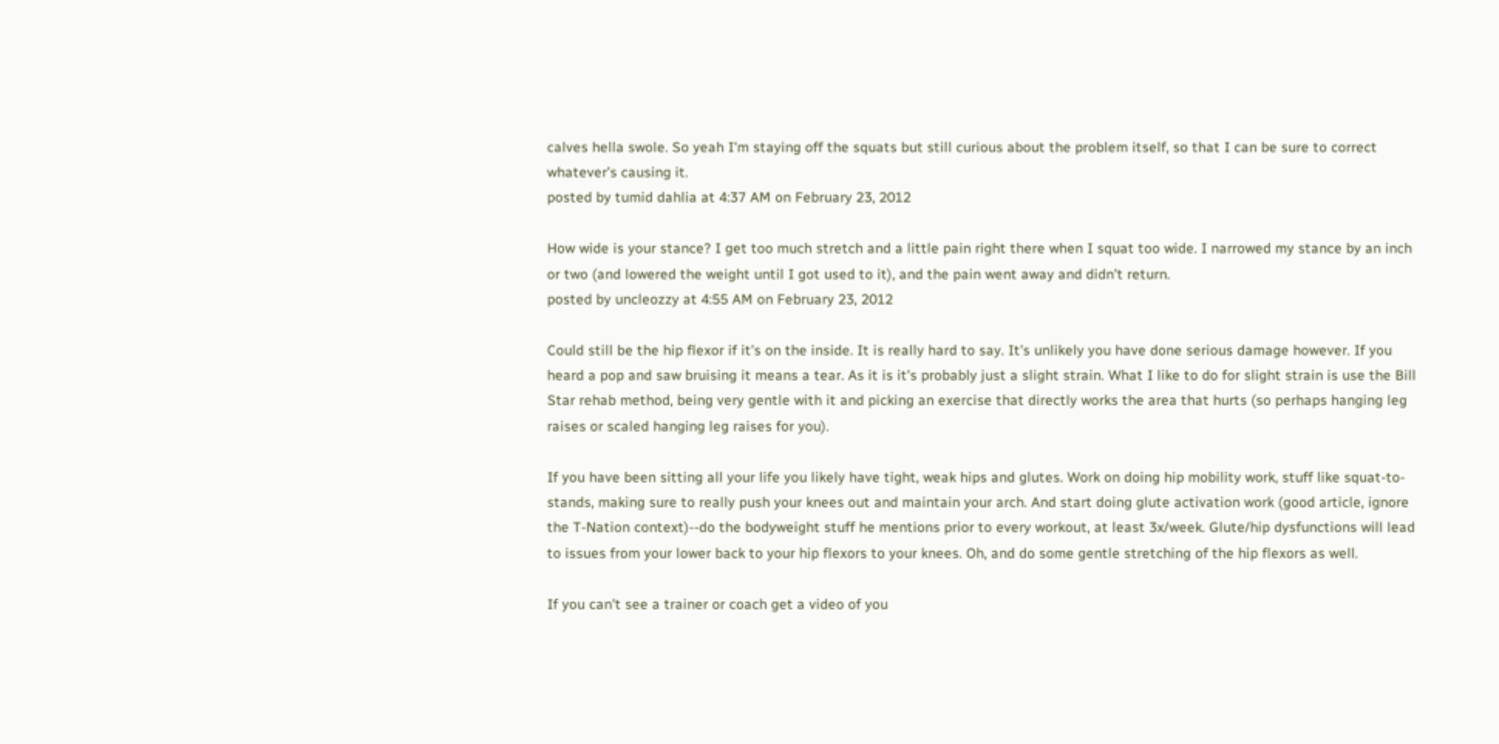calves hella swole. So yeah I'm staying off the squats but still curious about the problem itself, so that I can be sure to correct whatever's causing it.
posted by tumid dahlia at 4:37 AM on February 23, 2012

How wide is your stance? I get too much stretch and a little pain right there when I squat too wide. I narrowed my stance by an inch or two (and lowered the weight until I got used to it), and the pain went away and didn't return.
posted by uncleozzy at 4:55 AM on February 23, 2012

Could still be the hip flexor if it's on the inside. It is really hard to say. It's unlikely you have done serious damage however. If you heard a pop and saw bruising it means a tear. As it is it's probably just a slight strain. What I like to do for slight strain is use the Bill Star rehab method, being very gentle with it and picking an exercise that directly works the area that hurts (so perhaps hanging leg raises or scaled hanging leg raises for you).

If you have been sitting all your life you likely have tight, weak hips and glutes. Work on doing hip mobility work, stuff like squat-to-stands, making sure to really push your knees out and maintain your arch. And start doing glute activation work (good article, ignore the T-Nation context)--do the bodyweight stuff he mentions prior to every workout, at least 3x/week. Glute/hip dysfunctions will lead to issues from your lower back to your hip flexors to your knees. Oh, and do some gentle stretching of the hip flexors as well.

If you can't see a trainer or coach get a video of you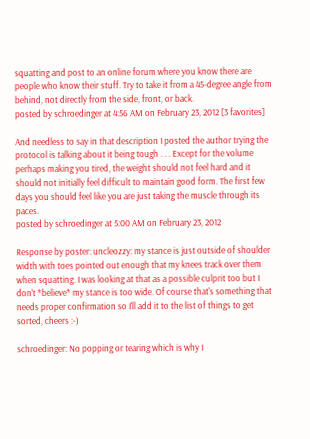squatting and post to an online forum where you know there are people who know their stuff. Try to take it from a 45-degree angle from behind, not directly from the side, front, or back.
posted by schroedinger at 4:56 AM on February 23, 2012 [3 favorites]

And needless to say in that description I posted the author trying the protocol is talking about it being tough . . . Except for the volume perhaps making you tired, the weight should not feel hard and it should not initially feel difficult to maintain good form. The first few days you should feel like you are just taking the muscle through its paces.
posted by schroedinger at 5:00 AM on February 23, 2012

Response by poster: uncleozzy: my stance is just outside of shoulder width with toes pointed out enough that my knees track over them when squatting. I was looking at that as a possible culprit too but I don't *believe* my stance is too wide. Of course that's something that needs proper confirmation so I'll add it to the list of things to get sorted, cheers :-)

schroedinger: No popping or tearing which is why I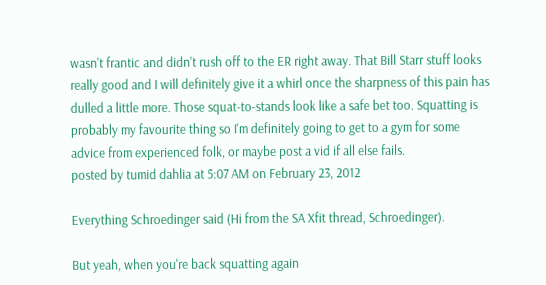wasn't frantic and didn't rush off to the ER right away. That Bill Starr stuff looks really good and I will definitely give it a whirl once the sharpness of this pain has dulled a little more. Those squat-to-stands look like a safe bet too. Squatting is probably my favourite thing so I'm definitely going to get to a gym for some advice from experienced folk, or maybe post a vid if all else fails.
posted by tumid dahlia at 5:07 AM on February 23, 2012

Everything Schroedinger said (Hi from the SA Xfit thread, Schroedinger).

But yeah, when you're back squatting again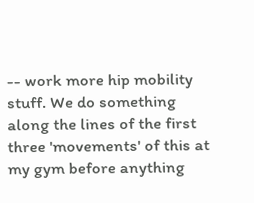-- work more hip mobility stuff. We do something along the lines of the first three 'movements' of this at my gym before anything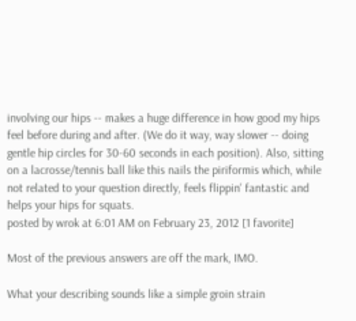involving our hips -- makes a huge difference in how good my hips feel before during and after. (We do it way, way slower -- doing gentle hip circles for 30-60 seconds in each position). Also, sitting on a lacrosse/tennis ball like this nails the piriformis which, while not related to your question directly, feels flippin' fantastic and helps your hips for squats.
posted by wrok at 6:01 AM on February 23, 2012 [1 favorite]

Most of the previous answers are off the mark, IMO.

What your describing sounds like a simple groin strain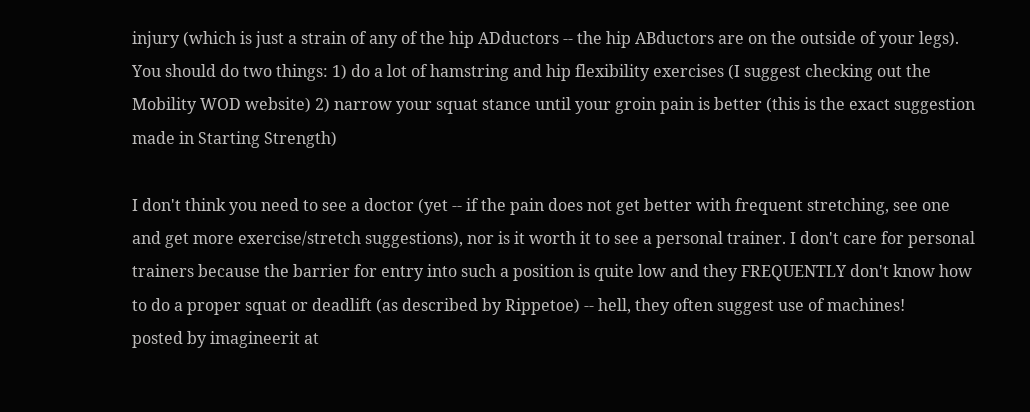injury (which is just a strain of any of the hip ADductors -- the hip ABductors are on the outside of your legs). You should do two things: 1) do a lot of hamstring and hip flexibility exercises (I suggest checking out the Mobility WOD website) 2) narrow your squat stance until your groin pain is better (this is the exact suggestion made in Starting Strength)

I don't think you need to see a doctor (yet -- if the pain does not get better with frequent stretching, see one and get more exercise/stretch suggestions), nor is it worth it to see a personal trainer. I don't care for personal trainers because the barrier for entry into such a position is quite low and they FREQUENTLY don't know how to do a proper squat or deadlift (as described by Rippetoe) -- hell, they often suggest use of machines!
posted by imagineerit at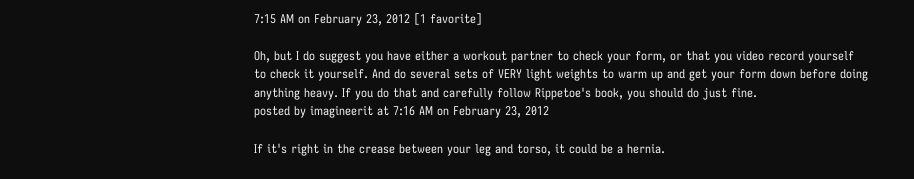7:15 AM on February 23, 2012 [1 favorite]

Oh, but I do suggest you have either a workout partner to check your form, or that you video record yourself to check it yourself. And do several sets of VERY light weights to warm up and get your form down before doing anything heavy. If you do that and carefully follow Rippetoe's book, you should do just fine.
posted by imagineerit at 7:16 AM on February 23, 2012

If it's right in the crease between your leg and torso, it could be a hernia.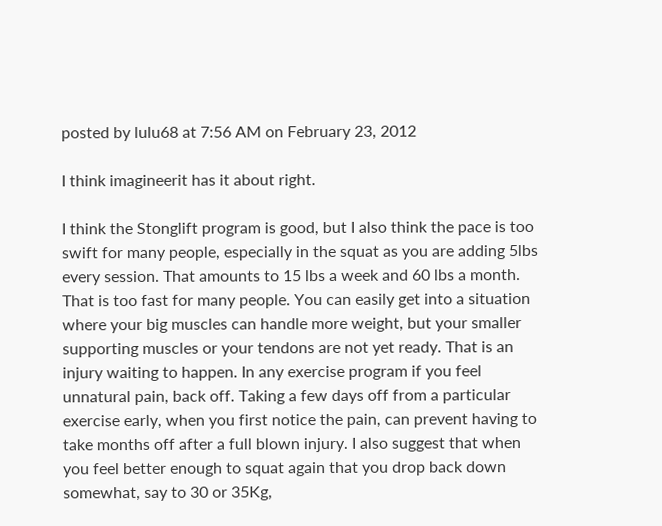posted by lulu68 at 7:56 AM on February 23, 2012

I think imagineerit has it about right.

I think the Stonglift program is good, but I also think the pace is too swift for many people, especially in the squat as you are adding 5lbs every session. That amounts to 15 lbs a week and 60 lbs a month. That is too fast for many people. You can easily get into a situation where your big muscles can handle more weight, but your smaller supporting muscles or your tendons are not yet ready. That is an injury waiting to happen. In any exercise program if you feel unnatural pain, back off. Taking a few days off from a particular exercise early, when you first notice the pain, can prevent having to take months off after a full blown injury. I also suggest that when you feel better enough to squat again that you drop back down somewhat, say to 30 or 35Kg,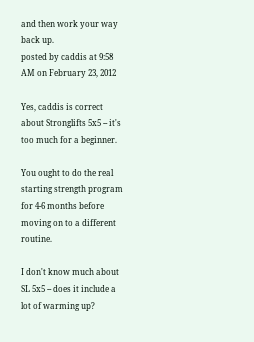and then work your way back up.
posted by caddis at 9:58 AM on February 23, 2012

Yes, caddis is correct about Stronglifts 5x5 -- it's too much for a beginner.

You ought to do the real starting strength program for 4-6 months before moving on to a different routine.

I don't know much about SL 5x5 -- does it include a lot of warming up?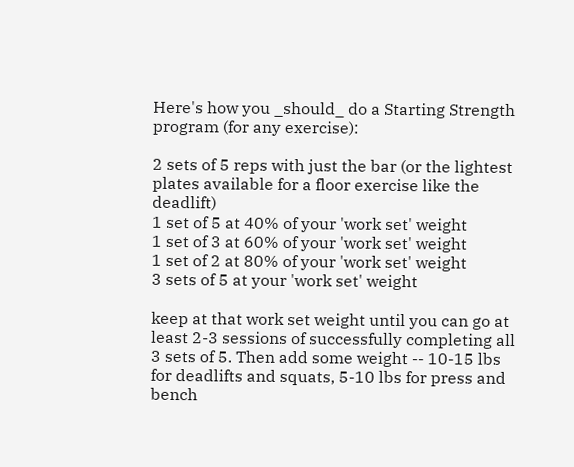Here's how you _should_ do a Starting Strength program (for any exercise):

2 sets of 5 reps with just the bar (or the lightest plates available for a floor exercise like the deadlift)
1 set of 5 at 40% of your 'work set' weight
1 set of 3 at 60% of your 'work set' weight
1 set of 2 at 80% of your 'work set' weight
3 sets of 5 at your 'work set' weight

keep at that work set weight until you can go at least 2-3 sessions of successfully completing all 3 sets of 5. Then add some weight -- 10-15 lbs for deadlifts and squats, 5-10 lbs for press and bench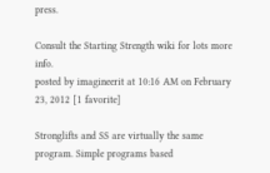press.

Consult the Starting Strength wiki for lots more info.
posted by imagineerit at 10:16 AM on February 23, 2012 [1 favorite]

Stronglifts and SS are virtually the same program. Simple programs based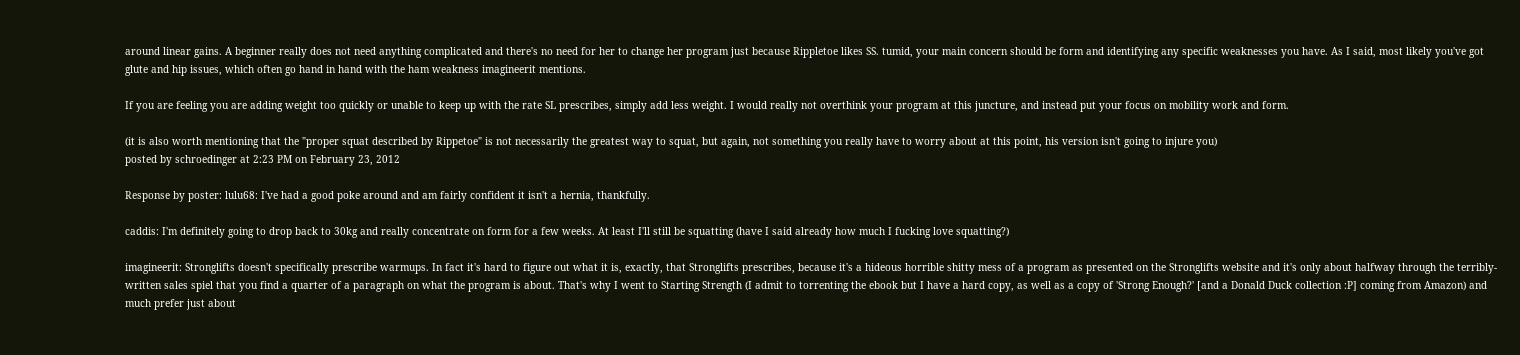around linear gains. A beginner really does not need anything complicated and there's no need for her to change her program just because Rippletoe likes SS. tumid, your main concern should be form and identifying any specific weaknesses you have. As I said, most likely you've got glute and hip issues, which often go hand in hand with the ham weakness imagineerit mentions.

If you are feeling you are adding weight too quickly or unable to keep up with the rate SL prescribes, simply add less weight. I would really not overthink your program at this juncture, and instead put your focus on mobility work and form.

(it is also worth mentioning that the "proper squat described by Rippetoe" is not necessarily the greatest way to squat, but again, not something you really have to worry about at this point, his version isn't going to injure you)
posted by schroedinger at 2:23 PM on February 23, 2012

Response by poster: lulu68: I've had a good poke around and am fairly confident it isn't a hernia, thankfully.

caddis: I'm definitely going to drop back to 30kg and really concentrate on form for a few weeks. At least I'll still be squatting (have I said already how much I fucking love squatting?)

imagineerit: Stronglifts doesn't specifically prescribe warmups. In fact it's hard to figure out what it is, exactly, that Stronglifts prescribes, because it's a hideous horrible shitty mess of a program as presented on the Stronglifts website and it's only about halfway through the terribly-written sales spiel that you find a quarter of a paragraph on what the program is about. That's why I went to Starting Strength (I admit to torrenting the ebook but I have a hard copy, as well as a copy of 'Strong Enough?' [and a Donald Duck collection :P] coming from Amazon) and much prefer just about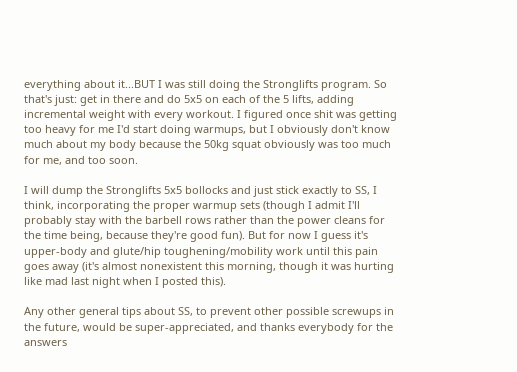everything about it...BUT I was still doing the Stronglifts program. So that's just: get in there and do 5x5 on each of the 5 lifts, adding incremental weight with every workout. I figured once shit was getting too heavy for me I'd start doing warmups, but I obviously don't know much about my body because the 50kg squat obviously was too much for me, and too soon.

I will dump the Stronglifts 5x5 bollocks and just stick exactly to SS, I think, incorporating the proper warmup sets (though I admit I'll probably stay with the barbell rows rather than the power cleans for the time being, because they're good fun). But for now I guess it's upper-body and glute/hip toughening/mobility work until this pain goes away (it's almost nonexistent this morning, though it was hurting like mad last night when I posted this).

Any other general tips about SS, to prevent other possible screwups in the future, would be super-appreciated, and thanks everybody for the answers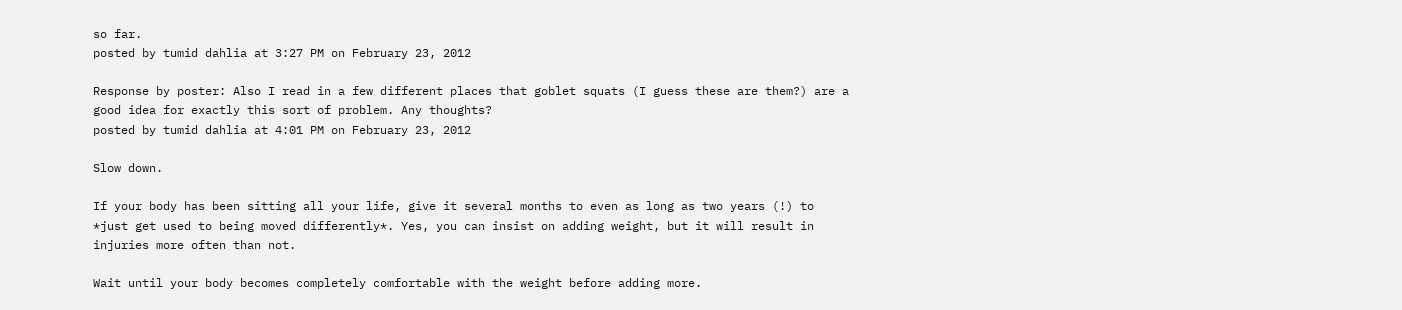so far.
posted by tumid dahlia at 3:27 PM on February 23, 2012

Response by poster: Also I read in a few different places that goblet squats (I guess these are them?) are a good idea for exactly this sort of problem. Any thoughts?
posted by tumid dahlia at 4:01 PM on February 23, 2012

Slow down.

If your body has been sitting all your life, give it several months to even as long as two years (!) to *just get used to being moved differently*. Yes, you can insist on adding weight, but it will result in injuries more often than not.

Wait until your body becomes completely comfortable with the weight before adding more.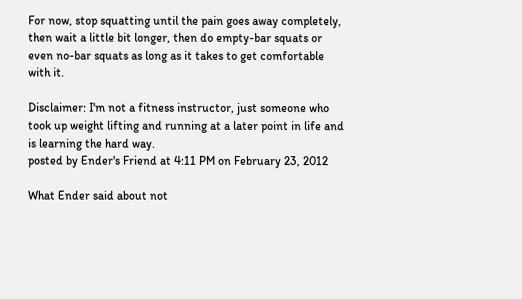For now, stop squatting until the pain goes away completely, then wait a little bit longer, then do empty-bar squats or even no-bar squats as long as it takes to get comfortable with it.

Disclaimer: I'm not a fitness instructor, just someone who took up weight lifting and running at a later point in life and is learning the hard way.
posted by Ender's Friend at 4:11 PM on February 23, 2012

What Ender said about not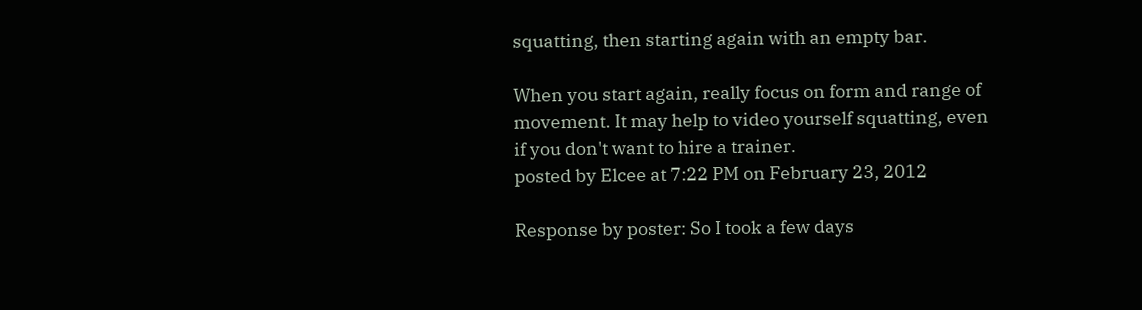squatting, then starting again with an empty bar.

When you start again, really focus on form and range of movement. It may help to video yourself squatting, even if you don't want to hire a trainer.
posted by Elcee at 7:22 PM on February 23, 2012

Response by poster: So I took a few days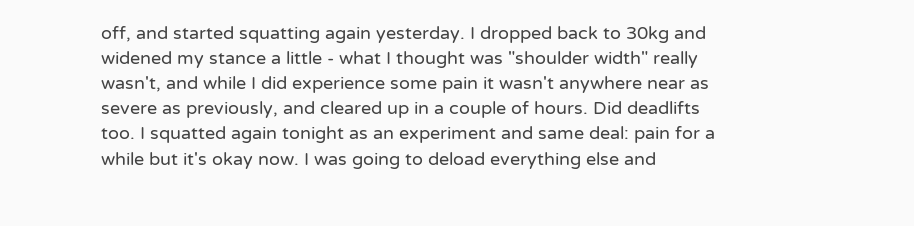off, and started squatting again yesterday. I dropped back to 30kg and widened my stance a little - what I thought was "shoulder width" really wasn't, and while I did experience some pain it wasn't anywhere near as severe as previously, and cleared up in a couple of hours. Did deadlifts too. I squatted again tonight as an experiment and same deal: pain for a while but it's okay now. I was going to deload everything else and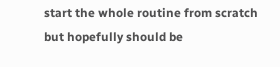start the whole routine from scratch but hopefully should be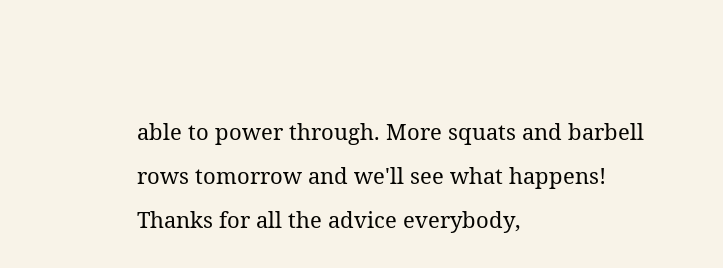able to power through. More squats and barbell rows tomorrow and we'll see what happens! Thanks for all the advice everybody,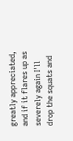greatly appreciated, and if it flares up as severely again I'll drop the squats and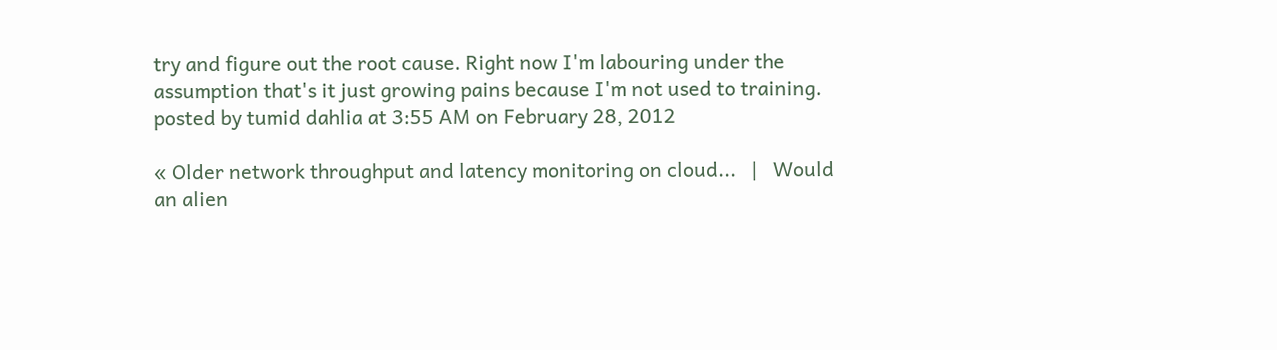try and figure out the root cause. Right now I'm labouring under the assumption that's it just growing pains because I'm not used to training.
posted by tumid dahlia at 3:55 AM on February 28, 2012

« Older network throughput and latency monitoring on cloud...   |   Would an alien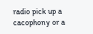radio pick up a cacophony or a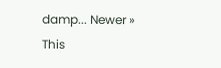damp... Newer »
This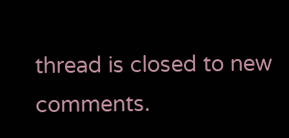thread is closed to new comments.